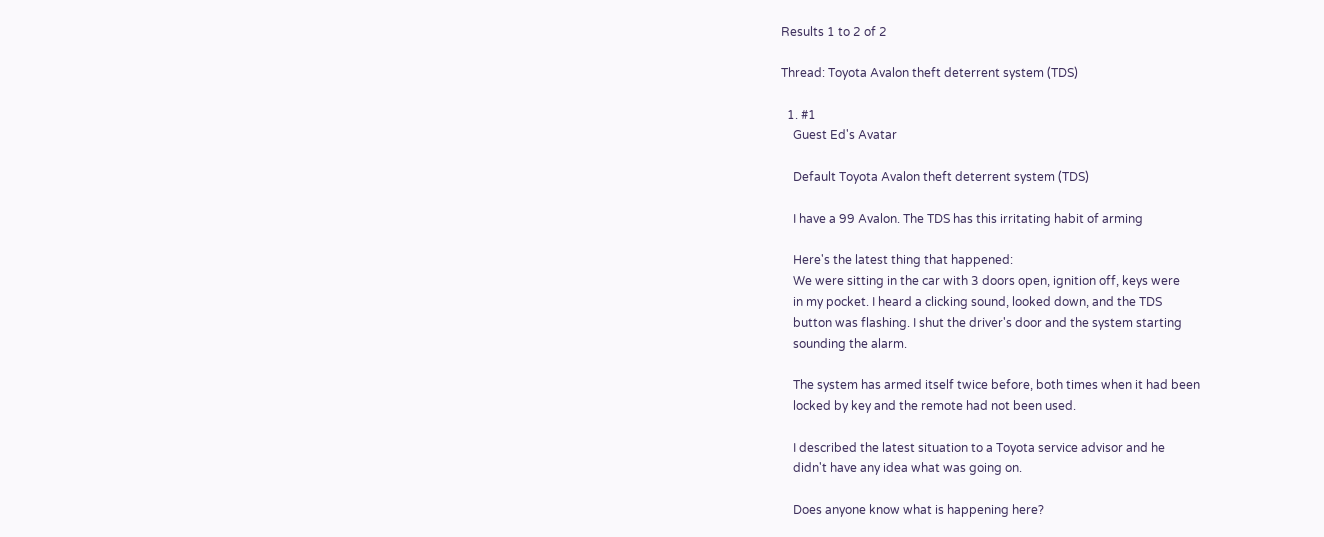Results 1 to 2 of 2

Thread: Toyota Avalon theft deterrent system (TDS)

  1. #1
    Guest Ed's Avatar

    Default Toyota Avalon theft deterrent system (TDS)

    I have a 99 Avalon. The TDS has this irritating habit of arming

    Here's the latest thing that happened:
    We were sitting in the car with 3 doors open, ignition off, keys were
    in my pocket. I heard a clicking sound, looked down, and the TDS
    button was flashing. I shut the driver's door and the system starting
    sounding the alarm.

    The system has armed itself twice before, both times when it had been
    locked by key and the remote had not been used.

    I described the latest situation to a Toyota service advisor and he
    didn't have any idea what was going on.

    Does anyone know what is happening here?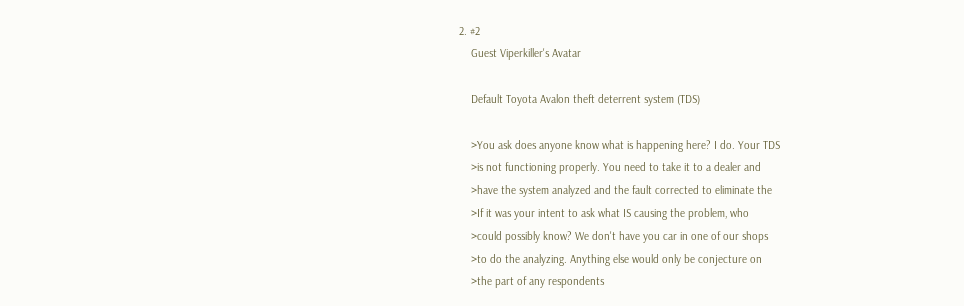2. #2
    Guest Viperkiller's Avatar

    Default Toyota Avalon theft deterrent system (TDS)

    >You ask does anyone know what is happening here? I do. Your TDS
    >is not functioning properly. You need to take it to a dealer and
    >have the system analyzed and the fault corrected to eliminate the
    >If it was your intent to ask what IS causing the problem, who
    >could possibly know? We don't have you car in one of our shops
    >to do the analyzing. Anything else would only be conjecture on
    >the part of any respondents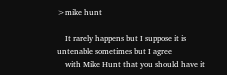>mike hunt

    It rarely happens but I suppose it is untenable sometimes but I agree
    with Mike Hunt that you should have it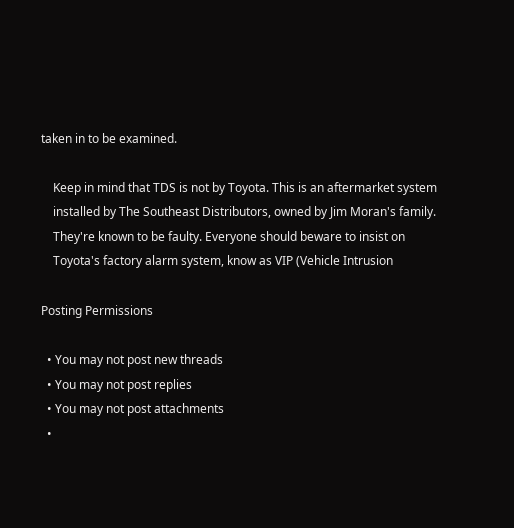taken in to be examined.

    Keep in mind that TDS is not by Toyota. This is an aftermarket system
    installed by The Southeast Distributors, owned by Jim Moran's family.
    They're known to be faulty. Everyone should beware to insist on
    Toyota's factory alarm system, know as VIP (Vehicle Intrusion

Posting Permissions

  • You may not post new threads
  • You may not post replies
  • You may not post attachments
  •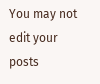You may not edit your posts